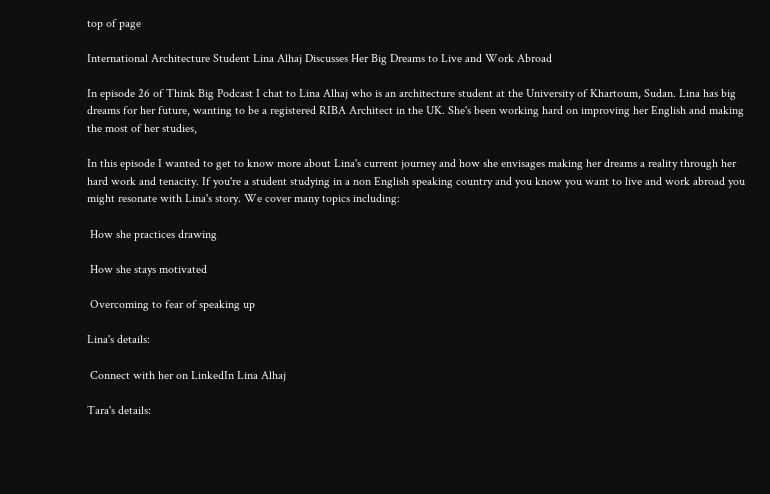top of page

International Architecture Student Lina Alhaj Discusses Her Big Dreams to Live and Work Abroad

In episode 26 of Think Big Podcast I chat to Lina Alhaj who is an architecture student at the University of Khartoum, Sudan. Lina has big dreams for her future, wanting to be a registered RIBA Architect in the UK. She's been working hard on improving her English and making the most of her studies,

In this episode I wanted to get to know more about Lina's current journey and how she envisages making her dreams a reality through her hard work and tenacity. If you're a student studying in a non English speaking country and you know you want to live and work abroad you might resonate with Lina's story. We cover many topics including:

 How she practices drawing

 How she stays motivated

 Overcoming to fear of speaking up

Lina's details:

 Connect with her on LinkedIn Lina Alhaj

Tara's details: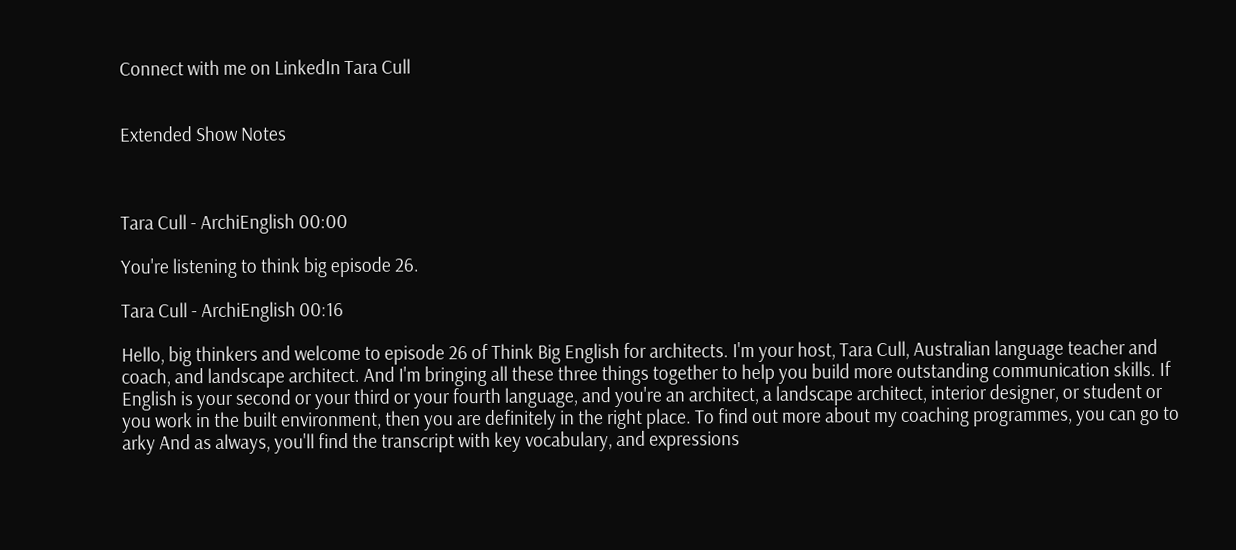Connect with me on LinkedIn Tara Cull


Extended Show Notes



Tara Cull - ArchiEnglish 00:00

You're listening to think big episode 26.

Tara Cull - ArchiEnglish 00:16

Hello, big thinkers and welcome to episode 26 of Think Big English for architects. I'm your host, Tara Cull, Australian language teacher and coach, and landscape architect. And I'm bringing all these three things together to help you build more outstanding communication skills. If English is your second or your third or your fourth language, and you're an architect, a landscape architect, interior designer, or student or you work in the built environment, then you are definitely in the right place. To find out more about my coaching programmes, you can go to arky And as always, you'll find the transcript with key vocabulary, and expressions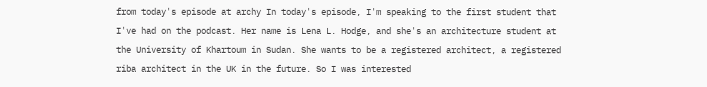from today's episode at archy In today's episode, I'm speaking to the first student that I've had on the podcast. Her name is Lena L. Hodge, and she's an architecture student at the University of Khartoum in Sudan. She wants to be a registered architect, a registered riba architect in the UK in the future. So I was interested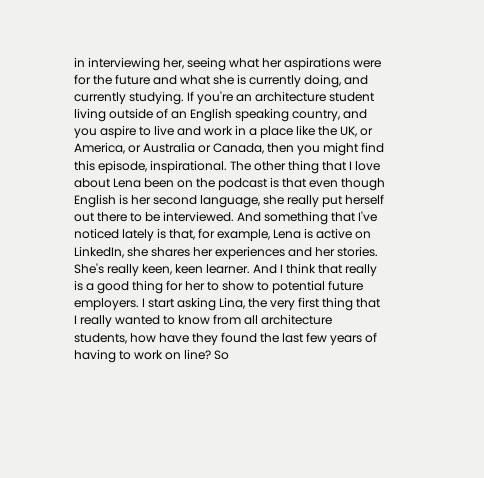in interviewing her, seeing what her aspirations were for the future and what she is currently doing, and currently studying. If you're an architecture student living outside of an English speaking country, and you aspire to live and work in a place like the UK, or America, or Australia or Canada, then you might find this episode, inspirational. The other thing that I love about Lena been on the podcast is that even though English is her second language, she really put herself out there to be interviewed. And something that I've noticed lately is that, for example, Lena is active on LinkedIn, she shares her experiences and her stories. She's really keen, keen learner. And I think that really is a good thing for her to show to potential future employers. I start asking Lina, the very first thing that I really wanted to know from all architecture students, how have they found the last few years of having to work on line? So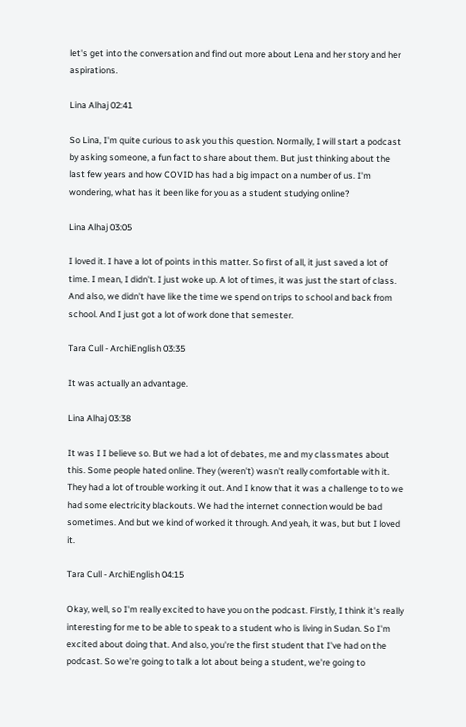let's get into the conversation and find out more about Lena and her story and her aspirations.

Lina Alhaj 02:41

So Lina, I'm quite curious to ask you this question. Normally, I will start a podcast by asking someone, a fun fact to share about them. But just thinking about the last few years and how COVID has had a big impact on a number of us. I'm wondering, what has it been like for you as a student studying online?

Lina Alhaj 03:05

I loved it. I have a lot of points in this matter. So first of all, it just saved a lot of time. I mean, I didn't. I just woke up. A lot of times, it was just the start of class. And also, we didn't have like the time we spend on trips to school and back from school. And I just got a lot of work done that semester.

Tara Cull - ArchiEnglish 03:35

It was actually an advantage.

Lina Alhaj 03:38

It was I I believe so. But we had a lot of debates, me and my classmates about this. Some people hated online. They (weren't) wasn't really comfortable with it. They had a lot of trouble working it out. And I know that it was a challenge to to we had some electricity blackouts. We had the internet connection would be bad sometimes. And but we kind of worked it through. And yeah, it was, but but I loved it.

Tara Cull - ArchiEnglish 04:15

Okay, well, so I'm really excited to have you on the podcast. Firstly, I think it's really interesting for me to be able to speak to a student who is living in Sudan. So I'm excited about doing that. And also, you're the first student that I've had on the podcast. So we're going to talk a lot about being a student, we're going to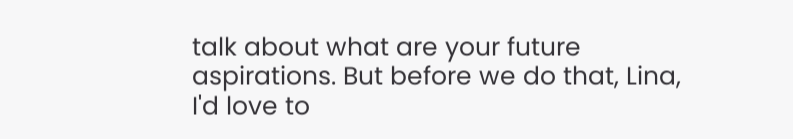talk about what are your future aspirations. But before we do that, Lina, I'd love to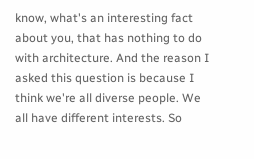know, what's an interesting fact about you, that has nothing to do with architecture. And the reason I asked this question is because I think we're all diverse people. We all have different interests. So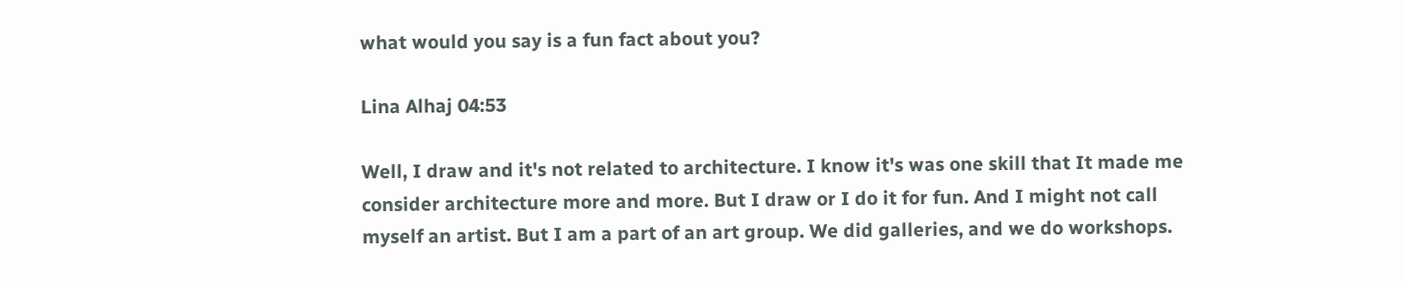what would you say is a fun fact about you?

Lina Alhaj 04:53

Well, I draw and it's not related to architecture. I know it's was one skill that It made me consider architecture more and more. But I draw or I do it for fun. And I might not call myself an artist. But I am a part of an art group. We did galleries, and we do workshops.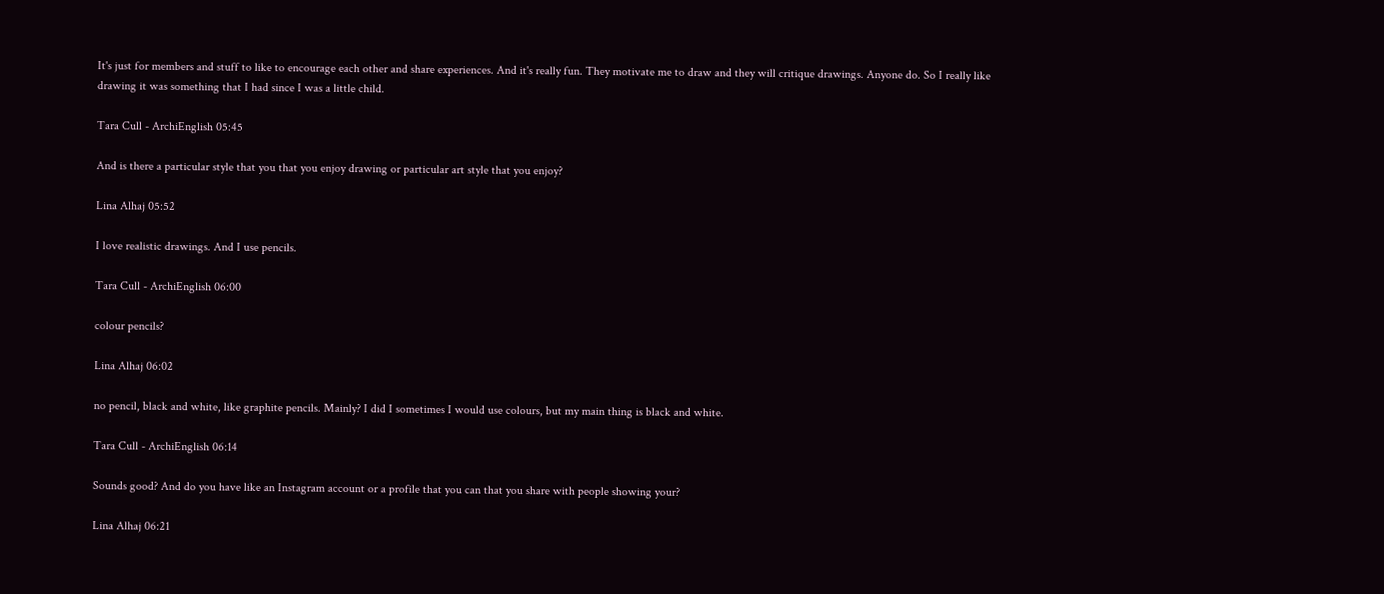It's just for members and stuff to like to encourage each other and share experiences. And it's really fun. They motivate me to draw and they will critique drawings. Anyone do. So I really like drawing it was something that I had since I was a little child.

Tara Cull - ArchiEnglish 05:45

And is there a particular style that you that you enjoy drawing or particular art style that you enjoy?

Lina Alhaj 05:52

I love realistic drawings. And I use pencils.

Tara Cull - ArchiEnglish 06:00

colour pencils?

Lina Alhaj 06:02

no pencil, black and white, like graphite pencils. Mainly? I did I sometimes I would use colours, but my main thing is black and white.

Tara Cull - ArchiEnglish 06:14

Sounds good? And do you have like an Instagram account or a profile that you can that you share with people showing your?

Lina Alhaj 06:21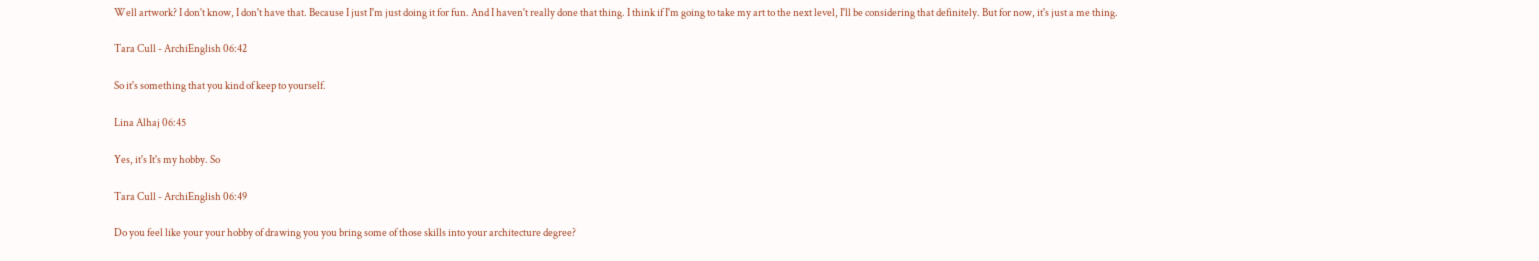Well artwork? I don't know, I don't have that. Because I just I'm just doing it for fun. And I haven't really done that thing. I think if I'm going to take my art to the next level, I'll be considering that definitely. But for now, it's just a me thing.

Tara Cull - ArchiEnglish 06:42

So it's something that you kind of keep to yourself.

Lina Alhaj 06:45

Yes, it's It's my hobby. So

Tara Cull - ArchiEnglish 06:49

Do you feel like your your hobby of drawing you you bring some of those skills into your architecture degree?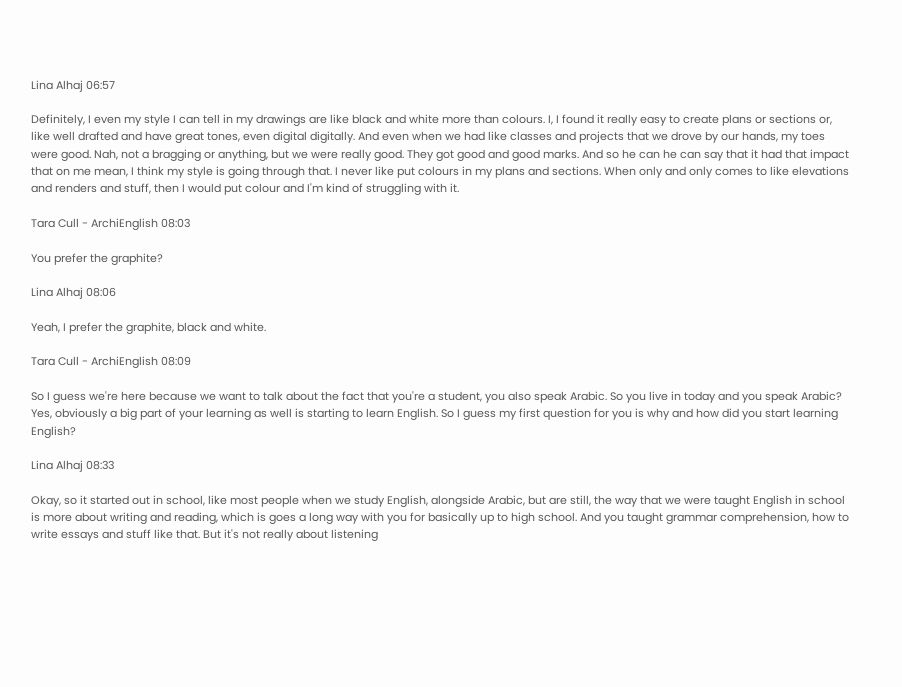Lina Alhaj 06:57

Definitely, I even my style I can tell in my drawings are like black and white more than colours. I, I found it really easy to create plans or sections or, like well drafted and have great tones, even digital digitally. And even when we had like classes and projects that we drove by our hands, my toes were good. Nah, not a bragging or anything, but we were really good. They got good and good marks. And so he can he can say that it had that impact that on me mean, I think my style is going through that. I never like put colours in my plans and sections. When only and only comes to like elevations and renders and stuff, then I would put colour and I'm kind of struggling with it.

Tara Cull - ArchiEnglish 08:03

You prefer the graphite?

Lina Alhaj 08:06

Yeah, I prefer the graphite, black and white.

Tara Cull - ArchiEnglish 08:09

So I guess we're here because we want to talk about the fact that you're a student, you also speak Arabic. So you live in today and you speak Arabic? Yes, obviously a big part of your learning as well is starting to learn English. So I guess my first question for you is why and how did you start learning English?

Lina Alhaj 08:33

Okay, so it started out in school, like most people when we study English, alongside Arabic, but are still, the way that we were taught English in school is more about writing and reading, which is goes a long way with you for basically up to high school. And you taught grammar comprehension, how to write essays and stuff like that. But it's not really about listening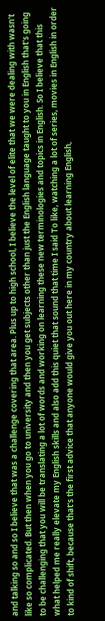and talking so and so I believe that was a challenge covering that area. Plus up to high school, I believe the level of elite that we were dealing with wasn't like so complicated. But then when you go to university and then you get subjects other than just the English language taught to you in English that's going to be challenging that you will be translating a lot of words and working on learning these new terminologies and topics in English. So I believe that this what helped me really elevate my English skills and also add this quiet that sound that time I said To like, watching a lot of series, movies in English in order to kind of shift, because that's the first advice that anyone would give you out here in my country about learning English,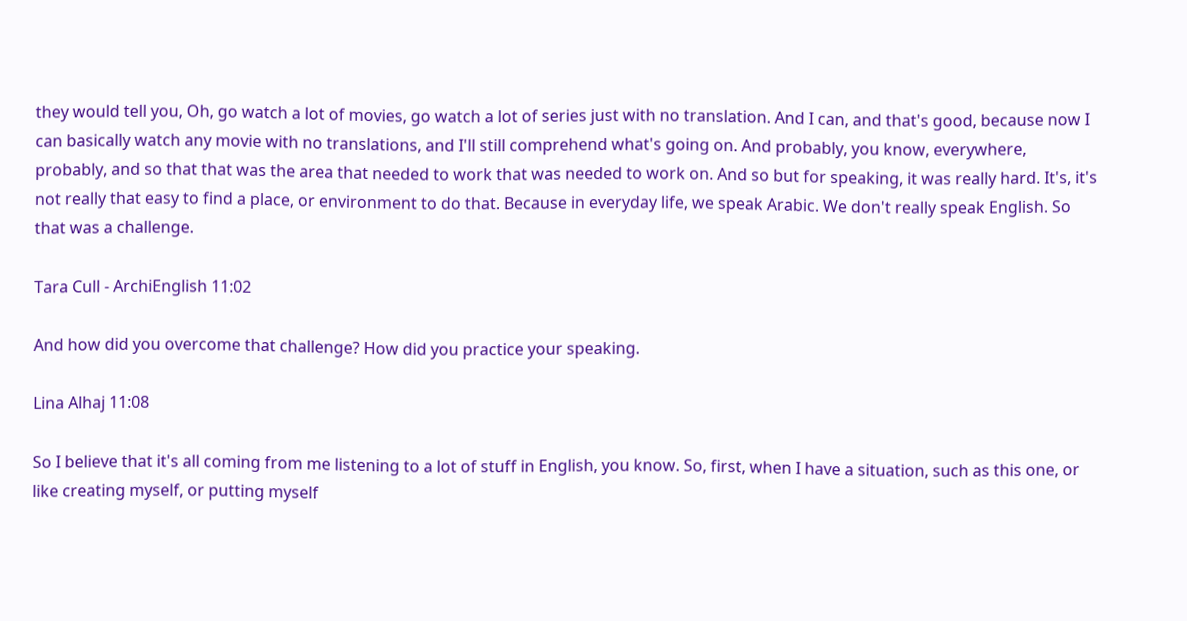they would tell you, Oh, go watch a lot of movies, go watch a lot of series just with no translation. And I can, and that's good, because now I can basically watch any movie with no translations, and I'll still comprehend what's going on. And probably, you know, everywhere, probably, and so that that was the area that needed to work that was needed to work on. And so but for speaking, it was really hard. It's, it's not really that easy to find a place, or environment to do that. Because in everyday life, we speak Arabic. We don't really speak English. So that was a challenge.

Tara Cull - ArchiEnglish 11:02

And how did you overcome that challenge? How did you practice your speaking.

Lina Alhaj 11:08

So I believe that it's all coming from me listening to a lot of stuff in English, you know. So, first, when I have a situation, such as this one, or like creating myself, or putting myself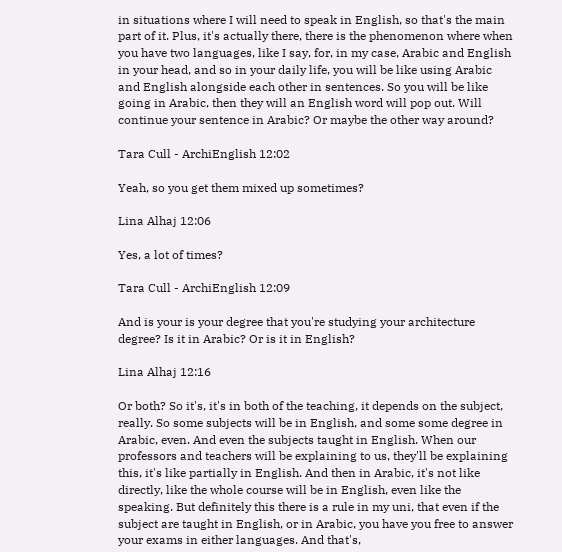in situations where I will need to speak in English, so that's the main part of it. Plus, it's actually there, there is the phenomenon where when you have two languages, like I say, for, in my case, Arabic and English in your head, and so in your daily life, you will be like using Arabic and English alongside each other in sentences. So you will be like going in Arabic, then they will an English word will pop out. Will continue your sentence in Arabic? Or maybe the other way around?

Tara Cull - ArchiEnglish 12:02

Yeah, so you get them mixed up sometimes?

Lina Alhaj 12:06

Yes, a lot of times?

Tara Cull - ArchiEnglish 12:09

And is your is your degree that you're studying your architecture degree? Is it in Arabic? Or is it in English?

Lina Alhaj 12:16

Or both? So it's, it's in both of the teaching, it depends on the subject, really. So some subjects will be in English, and some some degree in Arabic, even. And even the subjects taught in English. When our professors and teachers will be explaining to us, they'll be explaining this, it's like partially in English. And then in Arabic, it's not like directly, like the whole course will be in English, even like the speaking. But definitely this there is a rule in my uni, that even if the subject are taught in English, or in Arabic, you have you free to answer your exams in either languages. And that's,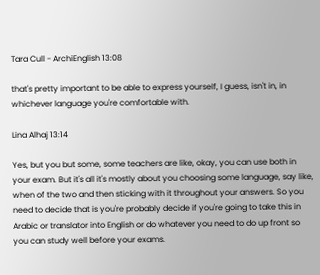Tara Cull - ArchiEnglish 13:08

that's pretty important to be able to express yourself, I guess, isn't in, in whichever language you're comfortable with.

Lina Alhaj 13:14

Yes, but you but some, some teachers are like, okay, you can use both in your exam. But it's all it's mostly about you choosing some language, say like, when of the two and then sticking with it throughout your answers. So you need to decide that is you're probably decide if you're going to take this in Arabic or translator into English or do whatever you need to do up front so you can study well before your exams.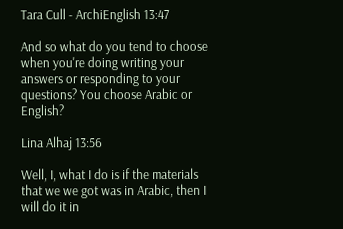Tara Cull - ArchiEnglish 13:47

And so what do you tend to choose when you're doing writing your answers or responding to your questions? You choose Arabic or English?

Lina Alhaj 13:56

Well, I, what I do is if the materials that we we got was in Arabic, then I will do it in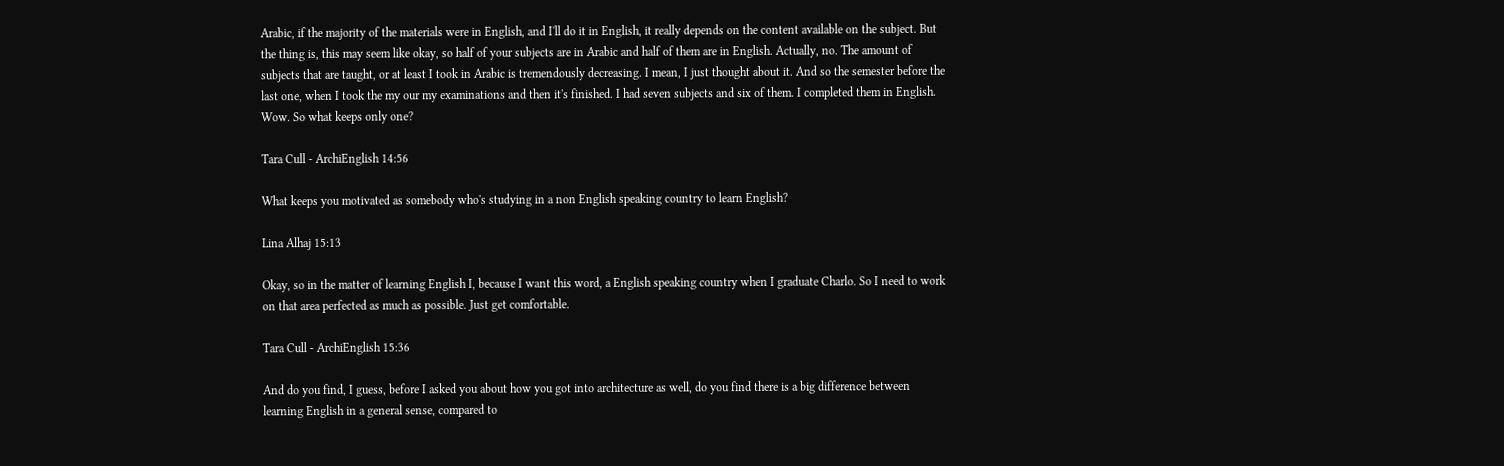Arabic, if the majority of the materials were in English, and I'll do it in English, it really depends on the content available on the subject. But the thing is, this may seem like okay, so half of your subjects are in Arabic and half of them are in English. Actually, no. The amount of subjects that are taught, or at least I took in Arabic is tremendously decreasing. I mean, I just thought about it. And so the semester before the last one, when I took the my our my examinations and then it's finished. I had seven subjects and six of them. I completed them in English. Wow. So what keeps only one?

Tara Cull - ArchiEnglish 14:56

What keeps you motivated as somebody who's studying in a non English speaking country to learn English?

Lina Alhaj 15:13

Okay, so in the matter of learning English I, because I want this word, a English speaking country when I graduate Charlo. So I need to work on that area perfected as much as possible. Just get comfortable.

Tara Cull - ArchiEnglish 15:36

And do you find, I guess, before I asked you about how you got into architecture as well, do you find there is a big difference between learning English in a general sense, compared to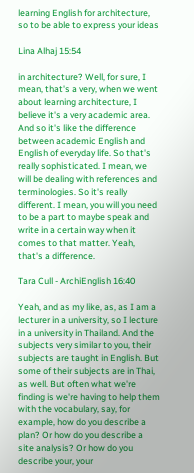learning English for architecture, so to be able to express your ideas

Lina Alhaj 15:54

in architecture? Well, for sure, I mean, that's a very, when we went about learning architecture, I believe it's a very academic area. And so it's like the difference between academic English and English of everyday life. So that's really sophisticated. I mean, we will be dealing with references and terminologies. So it's really different. I mean, you will you need to be a part to maybe speak and write in a certain way when it comes to that matter. Yeah, that's a difference.

Tara Cull - ArchiEnglish 16:40

Yeah, and as my like, as, as I am a lecturer in a university, so I lecture in a university in Thailand. And the subjects very similar to you, their subjects are taught in English. But some of their subjects are in Thai, as well. But often what we're finding is we're having to help them with the vocabulary, say, for example, how do you describe a plan? Or how do you describe a site analysis? Or how do you describe your, your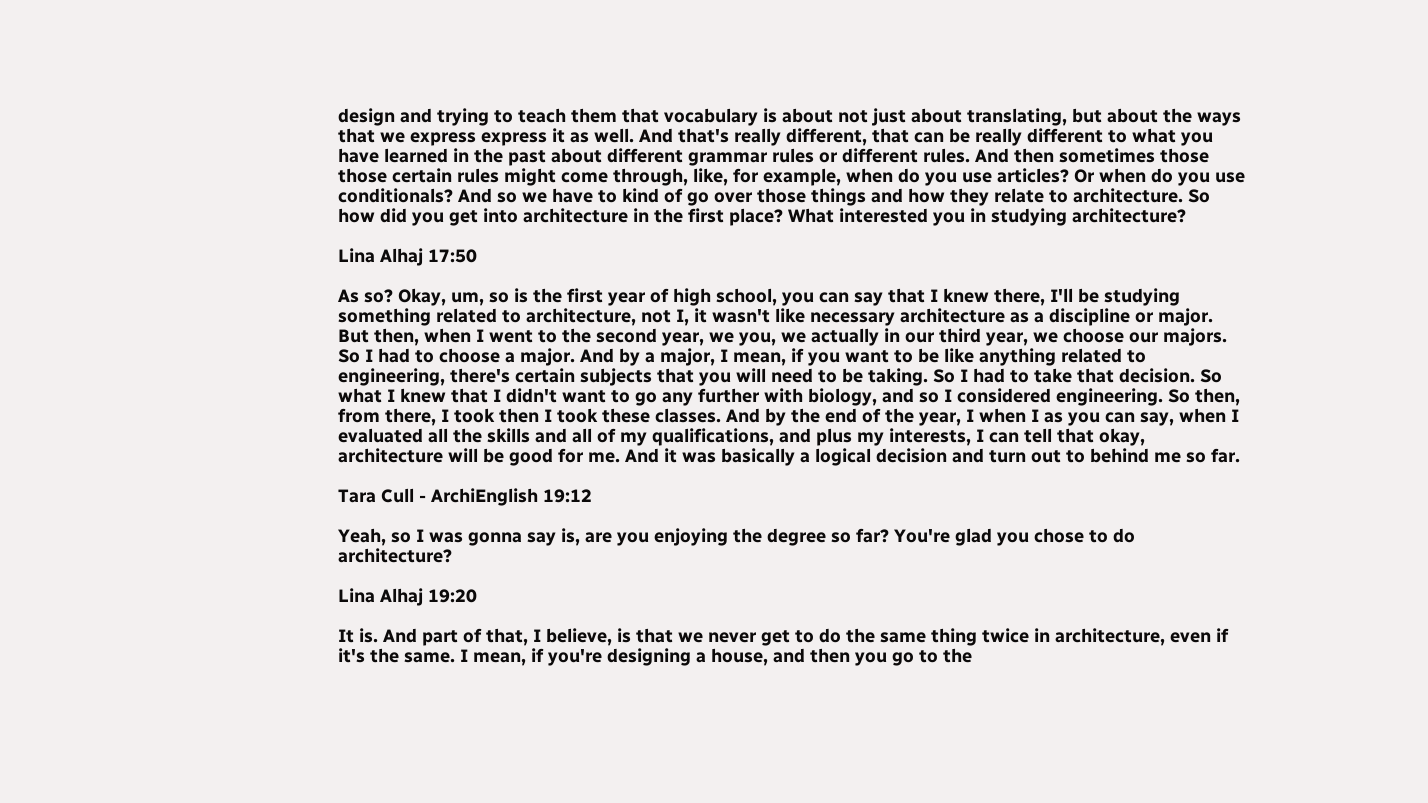design and trying to teach them that vocabulary is about not just about translating, but about the ways that we express express it as well. And that's really different, that can be really different to what you have learned in the past about different grammar rules or different rules. And then sometimes those those certain rules might come through, like, for example, when do you use articles? Or when do you use conditionals? And so we have to kind of go over those things and how they relate to architecture. So how did you get into architecture in the first place? What interested you in studying architecture?

Lina Alhaj 17:50

As so? Okay, um, so is the first year of high school, you can say that I knew there, I'll be studying something related to architecture, not I, it wasn't like necessary architecture as a discipline or major. But then, when I went to the second year, we you, we actually in our third year, we choose our majors. So I had to choose a major. And by a major, I mean, if you want to be like anything related to engineering, there's certain subjects that you will need to be taking. So I had to take that decision. So what I knew that I didn't want to go any further with biology, and so I considered engineering. So then, from there, I took then I took these classes. And by the end of the year, I when I as you can say, when I evaluated all the skills and all of my qualifications, and plus my interests, I can tell that okay, architecture will be good for me. And it was basically a logical decision and turn out to behind me so far.

Tara Cull - ArchiEnglish 19:12

Yeah, so I was gonna say is, are you enjoying the degree so far? You're glad you chose to do architecture?

Lina Alhaj 19:20

It is. And part of that, I believe, is that we never get to do the same thing twice in architecture, even if it's the same. I mean, if you're designing a house, and then you go to the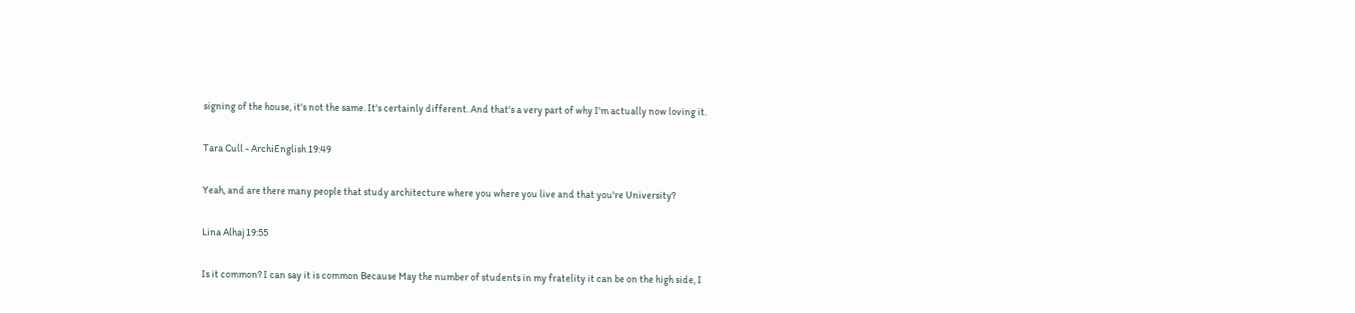signing of the house, it's not the same. It's certainly different. And that's a very part of why I'm actually now loving it.

Tara Cull - ArchiEnglish 19:49

Yeah, and are there many people that study architecture where you where you live and that you're University?

Lina Alhaj 19:55

Is it common? I can say it is common Because May the number of students in my fratelity it can be on the high side, I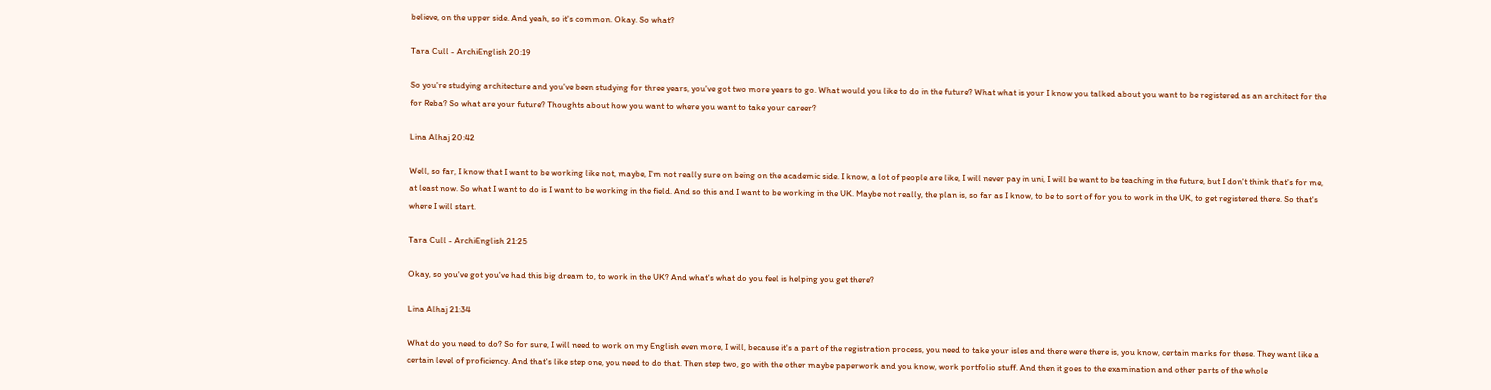believe, on the upper side. And yeah, so it's common. Okay. So what?

Tara Cull - ArchiEnglish 20:19

So you're studying architecture and you've been studying for three years, you've got two more years to go. What would you like to do in the future? What what is your I know you talked about you want to be registered as an architect for the for Reba? So what are your future? Thoughts about how you want to where you want to take your career?

Lina Alhaj 20:42

Well, so far, I know that I want to be working like not, maybe, I'm not really sure on being on the academic side. I know, a lot of people are like, I will never pay in uni, I will be want to be teaching in the future, but I don't think that's for me, at least now. So what I want to do is I want to be working in the field. And so this and I want to be working in the UK. Maybe not really, the plan is, so far as I know, to be to sort of for you to work in the UK, to get registered there. So that's where I will start.

Tara Cull - ArchiEnglish 21:25

Okay, so you've got you've had this big dream to, to work in the UK? And what's what do you feel is helping you get there?

Lina Alhaj 21:34

What do you need to do? So for sure, I will need to work on my English even more, I will, because it's a part of the registration process, you need to take your isles and there were there is, you know, certain marks for these. They want like a certain level of proficiency. And that's like step one, you need to do that. Then step two, go with the other maybe paperwork and you know, work portfolio stuff. And then it goes to the examination and other parts of the whole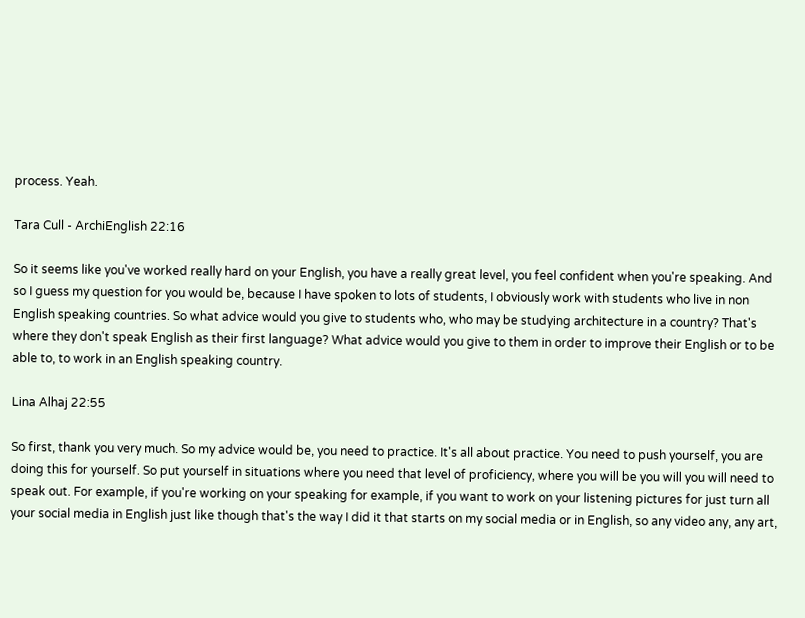process. Yeah.

Tara Cull - ArchiEnglish 22:16

So it seems like you've worked really hard on your English, you have a really great level, you feel confident when you're speaking. And so I guess my question for you would be, because I have spoken to lots of students, I obviously work with students who live in non English speaking countries. So what advice would you give to students who, who may be studying architecture in a country? That's where they don't speak English as their first language? What advice would you give to them in order to improve their English or to be able to, to work in an English speaking country.

Lina Alhaj 22:55

So first, thank you very much. So my advice would be, you need to practice. It's all about practice. You need to push yourself, you are doing this for yourself. So put yourself in situations where you need that level of proficiency, where you will be you will you will need to speak out. For example, if you're working on your speaking for example, if you want to work on your listening pictures for just turn all your social media in English just like though that's the way I did it that starts on my social media or in English, so any video any, any art,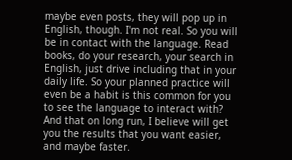maybe even posts, they will pop up in English, though. I'm not real. So you will be in contact with the language. Read books, do your research, your search in English, just drive including that in your daily life. So your planned practice will even be a habit is this common for you to see the language to interact with? And that on long run, I believe will get you the results that you want easier, and maybe faster.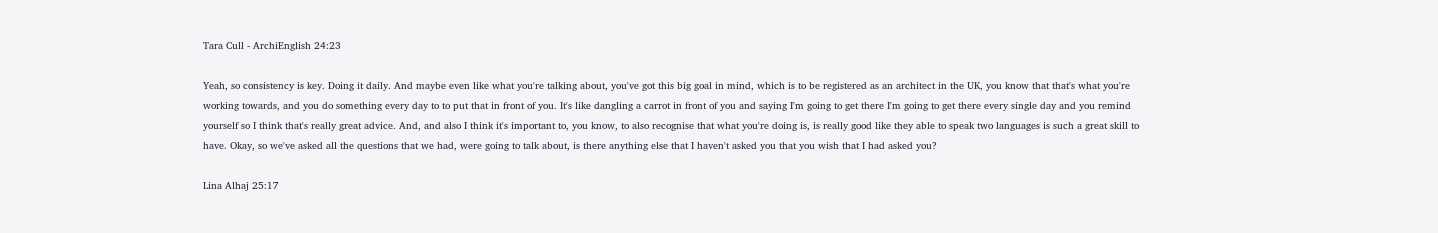Tara Cull - ArchiEnglish 24:23

Yeah, so consistency is key. Doing it daily. And maybe even like what you're talking about, you've got this big goal in mind, which is to be registered as an architect in the UK, you know that that's what you're working towards, and you do something every day to to put that in front of you. It's like dangling a carrot in front of you and saying I'm going to get there I'm going to get there every single day and you remind yourself so I think that's really great advice. And, and also I think it's important to, you know, to also recognise that what you're doing is, is really good like they able to speak two languages is such a great skill to have. Okay, so we've asked all the questions that we had, were going to talk about, is there anything else that I haven't asked you that you wish that I had asked you?

Lina Alhaj 25:17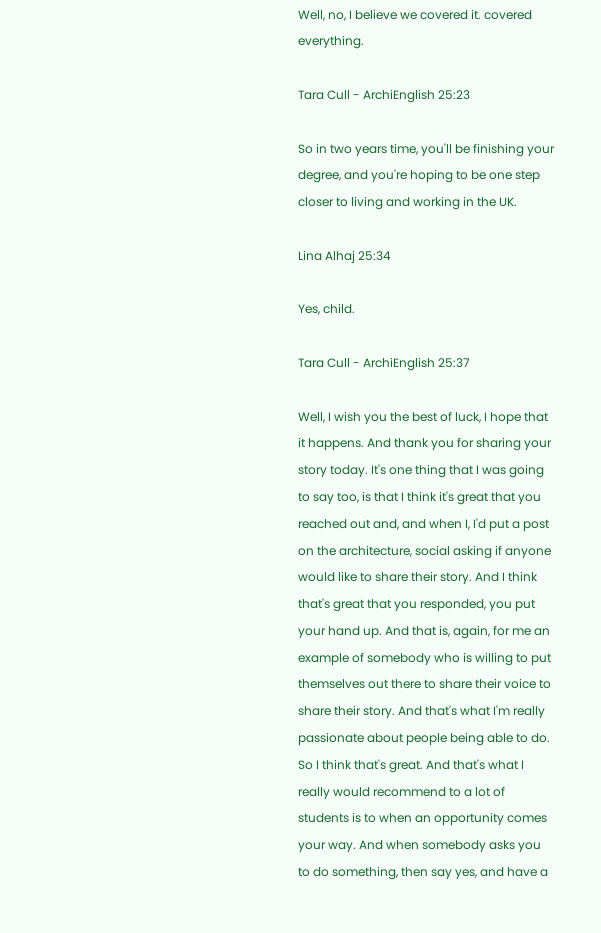Well, no, I believe we covered it. covered everything.

Tara Cull - ArchiEnglish 25:23

So in two years time, you'll be finishing your degree, and you're hoping to be one step closer to living and working in the UK.

Lina Alhaj 25:34

Yes, child.

Tara Cull - ArchiEnglish 25:37

Well, I wish you the best of luck, I hope that it happens. And thank you for sharing your story today. It's one thing that I was going to say too, is that I think it's great that you reached out and, and when I, I'd put a post on the architecture, social asking if anyone would like to share their story. And I think that's great that you responded, you put your hand up. And that is, again, for me an example of somebody who is willing to put themselves out there to share their voice to share their story. And that's what I'm really passionate about people being able to do. So I think that's great. And that's what I really would recommend to a lot of students is to when an opportunity comes your way. And when somebody asks you to do something, then say yes, and have a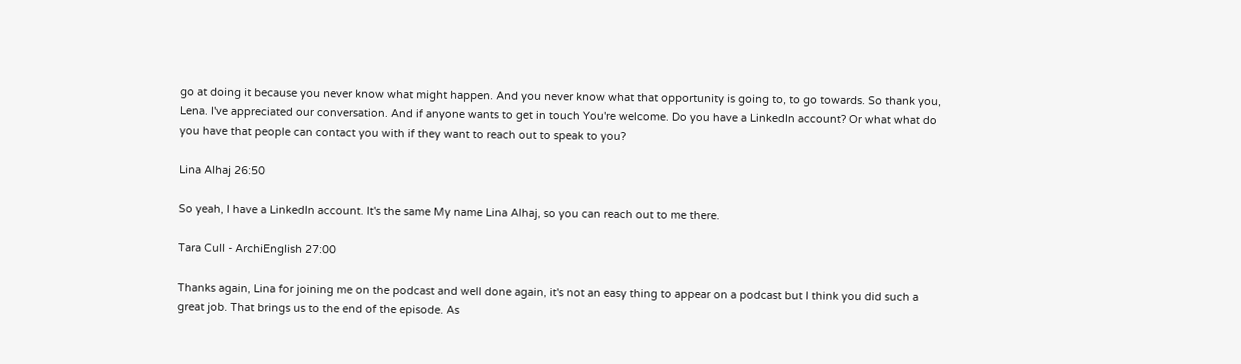go at doing it because you never know what might happen. And you never know what that opportunity is going to, to go towards. So thank you, Lena. I've appreciated our conversation. And if anyone wants to get in touch You're welcome. Do you have a LinkedIn account? Or what what do you have that people can contact you with if they want to reach out to speak to you?

Lina Alhaj 26:50

So yeah, I have a LinkedIn account. It's the same My name Lina Alhaj, so you can reach out to me there.

Tara Cull - ArchiEnglish 27:00

Thanks again, Lina for joining me on the podcast and well done again, it's not an easy thing to appear on a podcast but I think you did such a great job. That brings us to the end of the episode. As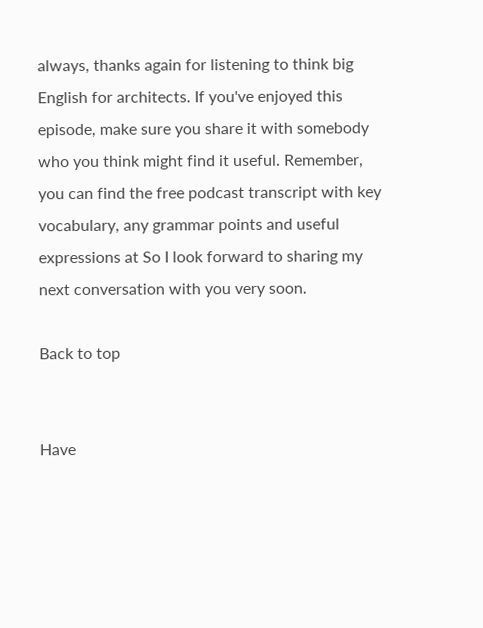always, thanks again for listening to think big English for architects. If you've enjoyed this episode, make sure you share it with somebody who you think might find it useful. Remember, you can find the free podcast transcript with key vocabulary, any grammar points and useful expressions at So I look forward to sharing my next conversation with you very soon.

Back to top


Have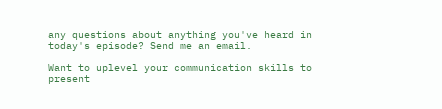any questions about anything you've heard in today's episode? Send me an email.

Want to uplevel your communication skills to present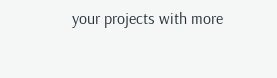your projects with more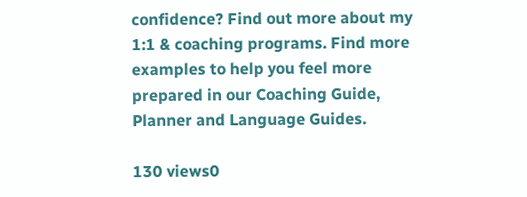confidence? Find out more about my 1:1 & coaching programs. Find more examples to help you feel more prepared in our Coaching Guide, Planner and Language Guides.

130 views0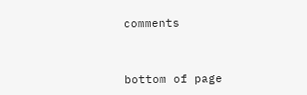comments


bottom of page